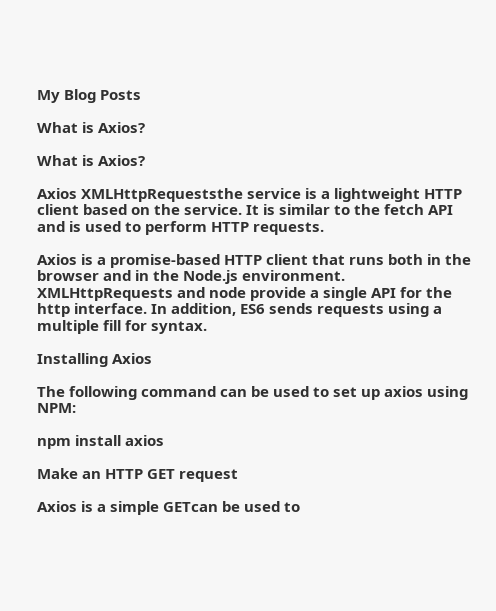My Blog Posts

What is Axios?

What is Axios?

Axios XMLHttpRequeststhe service is a lightweight HTTP client based on the service. It is similar to the fetch API and is used to perform HTTP requests.

Axios is a promise-based HTTP client that runs both in the browser and in the Node.js environment. XMLHttpRequests and node provide a single API for the http interface. In addition, ES6 sends requests using a multiple fill for syntax.

Installing Axios

The following command can be used to set up axios using NPM:

npm install axios

Make an HTTP GET request

Axios is a simple GETcan be used to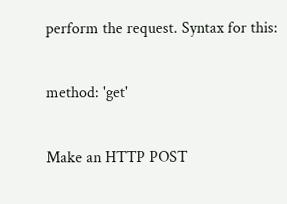perform the request. Syntax for this:

method: 'get'

Make an HTTP POST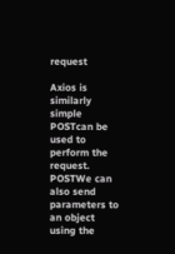request

Axios is similarly simple POSTcan be used to perform the request. POSTWe can also send parameters to an object using the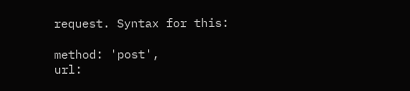request. Syntax for this:

method: 'post',
url: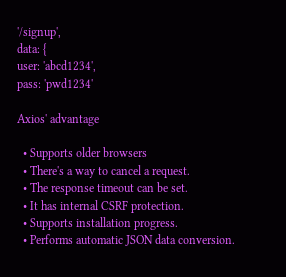'/signup',
data: {
user: 'abcd1234',
pass: 'pwd1234'

Axios' advantage

  • Supports older browsers
  • There's a way to cancel a request.
  • The response timeout can be set.
  • It has internal CSRF protection.
  • Supports installation progress.
  • Performs automatic JSON data conversion.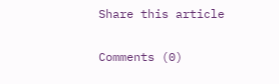Share this article

Comments (0)